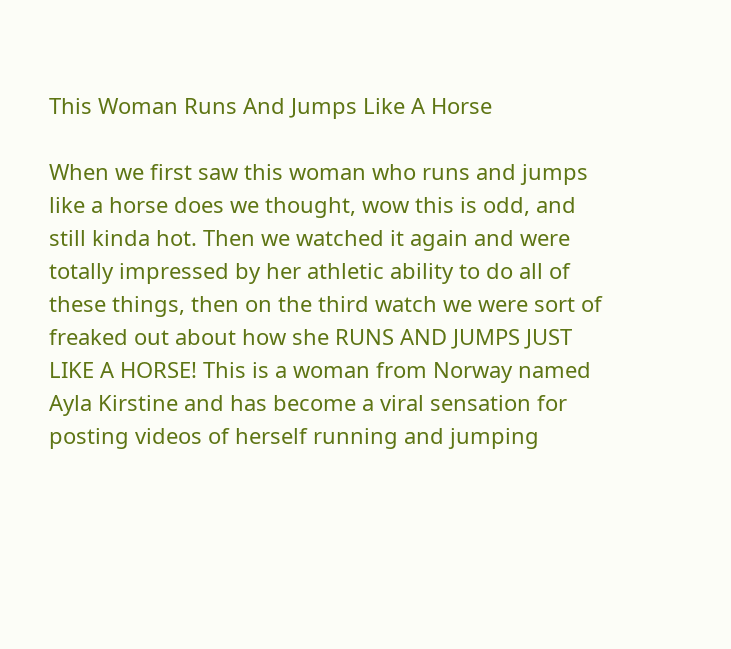This Woman Runs And Jumps Like A Horse

When we first saw this woman who runs and jumps like a horse does we thought, wow this is odd, and still kinda hot. Then we watched it again and were totally impressed by her athletic ability to do all of these things, then on the third watch we were sort of freaked out about how she RUNS AND JUMPS JUST LIKE A HORSE! This is a woman from Norway named Ayla Kirstine and has become a viral sensation for posting videos of herself running and jumping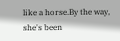like a horse.By the way, she's been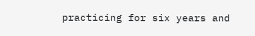practicing for six years and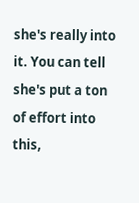she's really into it. You can tell she's put a ton of effort into this,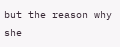but the reason why she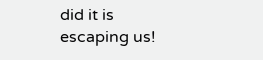did it is escaping us!